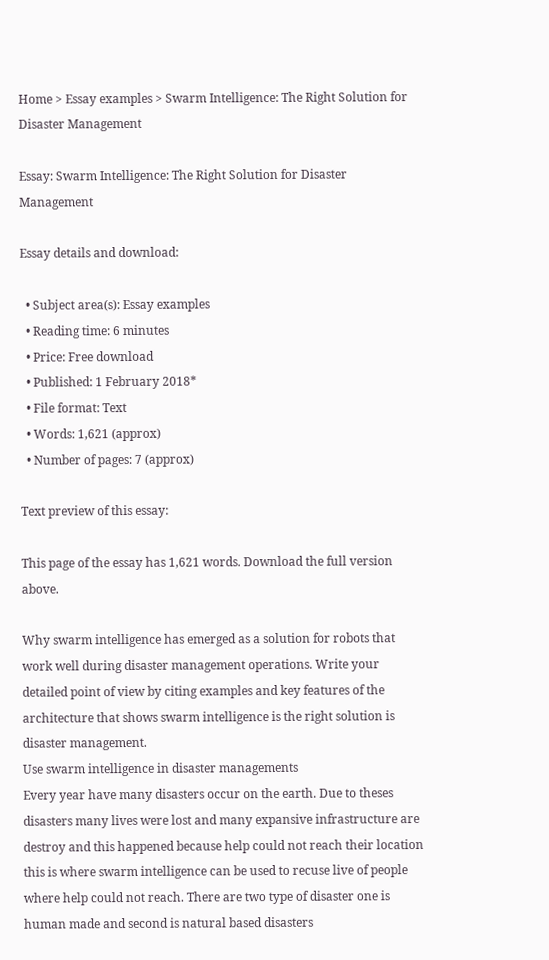Home > Essay examples > Swarm Intelligence: The Right Solution for Disaster Management

Essay: Swarm Intelligence: The Right Solution for Disaster Management

Essay details and download:

  • Subject area(s): Essay examples
  • Reading time: 6 minutes
  • Price: Free download
  • Published: 1 February 2018*
  • File format: Text
  • Words: 1,621 (approx)
  • Number of pages: 7 (approx)

Text preview of this essay:

This page of the essay has 1,621 words. Download the full version above.

Why swarm intelligence has emerged as a solution for robots that work well during disaster management operations. Write your detailed point of view by citing examples and key features of the architecture that shows swarm intelligence is the right solution is disaster management.
Use swarm intelligence in disaster managements
Every year have many disasters occur on the earth. Due to theses disasters many lives were lost and many expansive infrastructure are destroy and this happened because help could not reach their location this is where swarm intelligence can be used to recuse live of people where help could not reach. There are two type of disaster one is human made and second is natural based disasters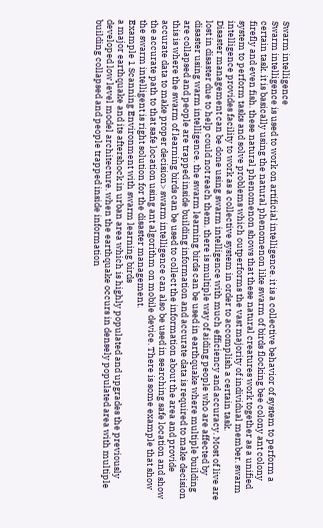Swarm intelligence
Swarm intelligence is used to work on artificial intelligence. it is a collective behavior of system to perform a certain task. it is basically using the natural phenomenon like swarm of birds flocking bee colony ant colony firefly and even fish. these natural phenomenon shows that these natural creatures work together as a unified system to perform tasks and solve problems which outperforms the vast majority of individual member. swarm intelligence provides facility to work as a collective system in order to accomplish a certain task.
Disaster management can be done using swarm intelligence with much efficiency and accuracy. Most of live are lost in disaster due to help could not reach them. there is multiple way of aiding people who are affected by disaster using warm intelligence. the swarm learning birds can be used in earthquake where multiple building are collapsed and people are trapped inside building information and accurate data is required to make decision this is where the swarm of learning birds can be used to collect the information about the area and provide accurate data to make proper decision> swarm intelligence can also be used in searching safe location and show the accurate path to that safe location using ant algorithm on mobile device. There is some example that show the swarm intelligent is right solution for the disaster management.
Example 1 Scanning Environment with swarm learning birds
a major earthquake and its aftershock in urban area which is highly populated and upgrades the previously developed low level model architecture. when the earthquake occurs in densely populated area with multiple building collapsed and people trapped inside information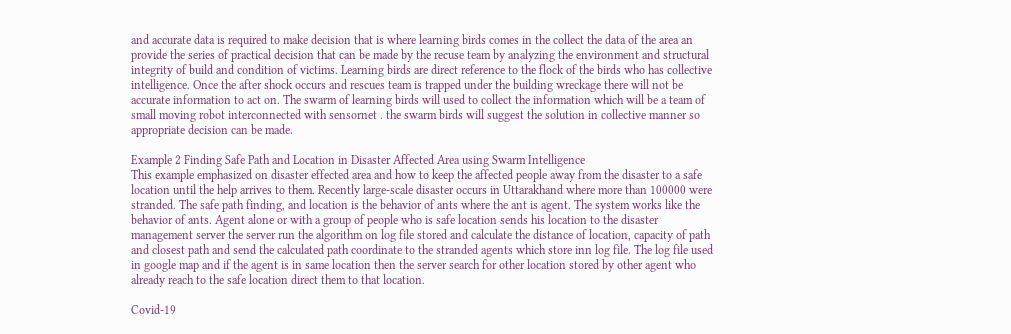and accurate data is required to make decision that is where learning birds comes in the collect the data of the area an provide the series of practical decision that can be made by the recuse team by analyzing the environment and structural integrity of build and condition of victims. Learning birds are direct reference to the flock of the birds who has collective intelligence. Once the after shock occurs and rescues team is trapped under the building wreckage there will not be accurate information to act on. The swarm of learning birds will used to collect the information which will be a team of small moving robot interconnected with sensornet . the swarm birds will suggest the solution in collective manner so appropriate decision can be made.

Example 2 Finding Safe Path and Location in Disaster Affected Area using Swarm Intelligence
This example emphasized on disaster effected area and how to keep the affected people away from the disaster to a safe location until the help arrives to them. Recently large-scale disaster occurs in Uttarakhand where more than 100000 were stranded. The safe path finding, and location is the behavior of ants where the ant is agent. The system works like the behavior of ants. Agent alone or with a group of people who is safe location sends his location to the disaster management server the server run the algorithm on log file stored and calculate the distance of location, capacity of path and closest path and send the calculated path coordinate to the stranded agents which store inn log file. The log file used in google map and if the agent is in same location then the server search for other location stored by other agent who already reach to the safe location direct them to that location.

Covid-19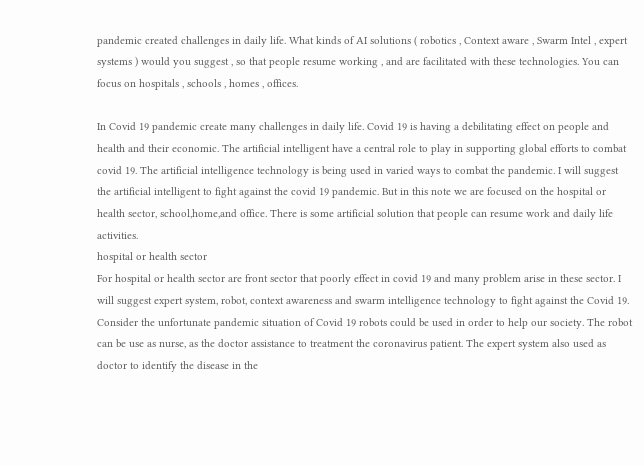pandemic created challenges in daily life. What kinds of AI solutions ( robotics , Context aware , Swarm Intel , expert systems ) would you suggest , so that people resume working , and are facilitated with these technologies. You can focus on hospitals , schools , homes , offices.

In Covid 19 pandemic create many challenges in daily life. Covid 19 is having a debilitating effect on people and health and their economic. The artificial intelligent have a central role to play in supporting global efforts to combat covid 19. The artificial intelligence technology is being used in varied ways to combat the pandemic. I will suggest the artificial intelligent to fight against the covid 19 pandemic. But in this note we are focused on the hospital or health sector, school,home,and office. There is some artificial solution that people can resume work and daily life activities.
hospital or health sector
For hospital or health sector are front sector that poorly effect in covid 19 and many problem arise in these sector. I will suggest expert system, robot, context awareness and swarm intelligence technology to fight against the Covid 19. Consider the unfortunate pandemic situation of Covid 19 robots could be used in order to help our society. The robot can be use as nurse, as the doctor assistance to treatment the coronavirus patient. The expert system also used as doctor to identify the disease in the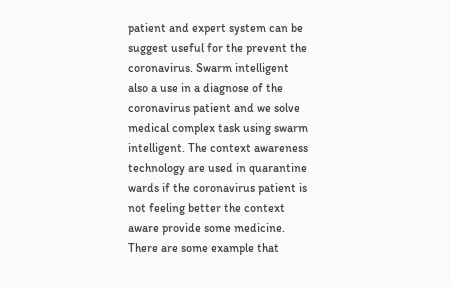patient and expert system can be suggest useful for the prevent the coronavirus. Swarm intelligent also a use in a diagnose of the coronavirus patient and we solve medical complex task using swarm intelligent. The context awareness technology are used in quarantine wards if the coronavirus patient is not feeling better the context aware provide some medicine. There are some example that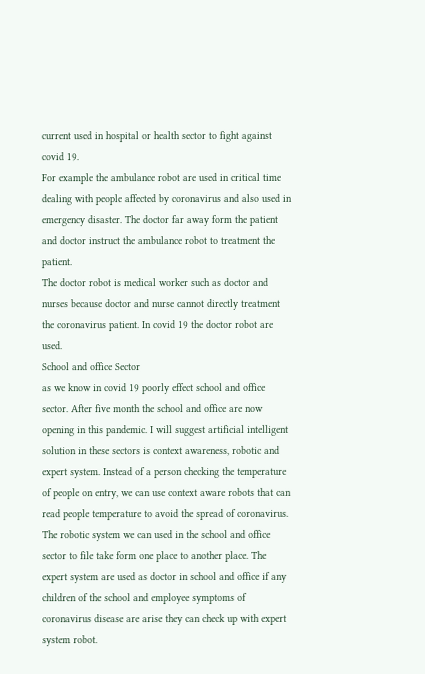current used in hospital or health sector to fight against covid 19.
For example the ambulance robot are used in critical time dealing with people affected by coronavirus and also used in emergency disaster. The doctor far away form the patient and doctor instruct the ambulance robot to treatment the patient.
The doctor robot is medical worker such as doctor and nurses because doctor and nurse cannot directly treatment the coronavirus patient. In covid 19 the doctor robot are used.
School and office Sector
as we know in covid 19 poorly effect school and office sector. After five month the school and office are now opening in this pandemic. I will suggest artificial intelligent solution in these sectors is context awareness, robotic and expert system. Instead of a person checking the temperature of people on entry, we can use context aware robots that can read people temperature to avoid the spread of coronavirus.
The robotic system we can used in the school and office sector to file take form one place to another place. The expert system are used as doctor in school and office if any children of the school and employee symptoms of coronavirus disease are arise they can check up with expert system robot.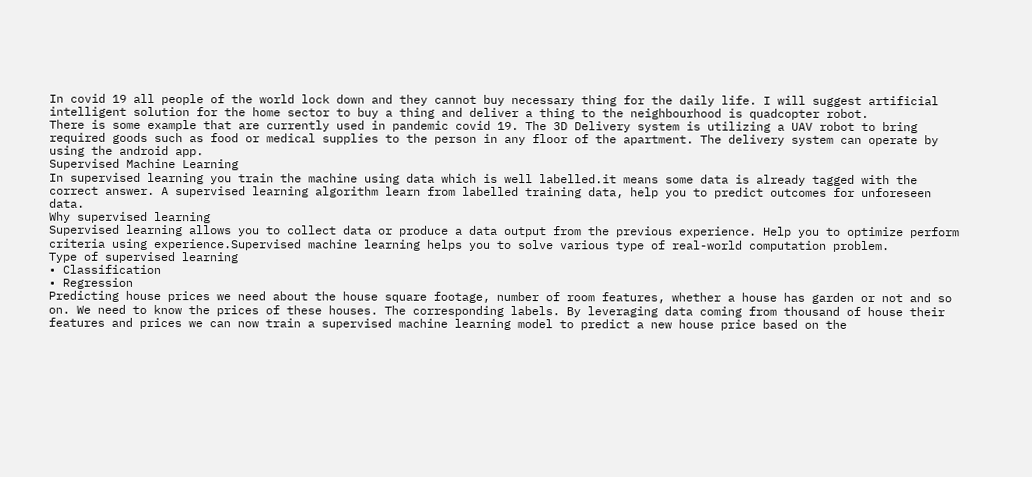In covid 19 all people of the world lock down and they cannot buy necessary thing for the daily life. I will suggest artificial intelligent solution for the home sector to buy a thing and deliver a thing to the neighbourhood is quadcopter robot.
There is some example that are currently used in pandemic covid 19. The 3D Delivery system is utilizing a UAV robot to bring required goods such as food or medical supplies to the person in any floor of the apartment. The delivery system can operate by using the android app.
Supervised Machine Learning
In supervised learning you train the machine using data which is well labelled.it means some data is already tagged with the correct answer. A supervised learning algorithm learn from labelled training data, help you to predict outcomes for unforeseen data.
Why supervised learning
Supervised learning allows you to collect data or produce a data output from the previous experience. Help you to optimize perform criteria using experience.Supervised machine learning helps you to solve various type of real-world computation problem.
Type of supervised learning
• Classification
• Regression
Predicting house prices we need about the house square footage, number of room features, whether a house has garden or not and so on. We need to know the prices of these houses. The corresponding labels. By leveraging data coming from thousand of house their features and prices we can now train a supervised machine learning model to predict a new house price based on the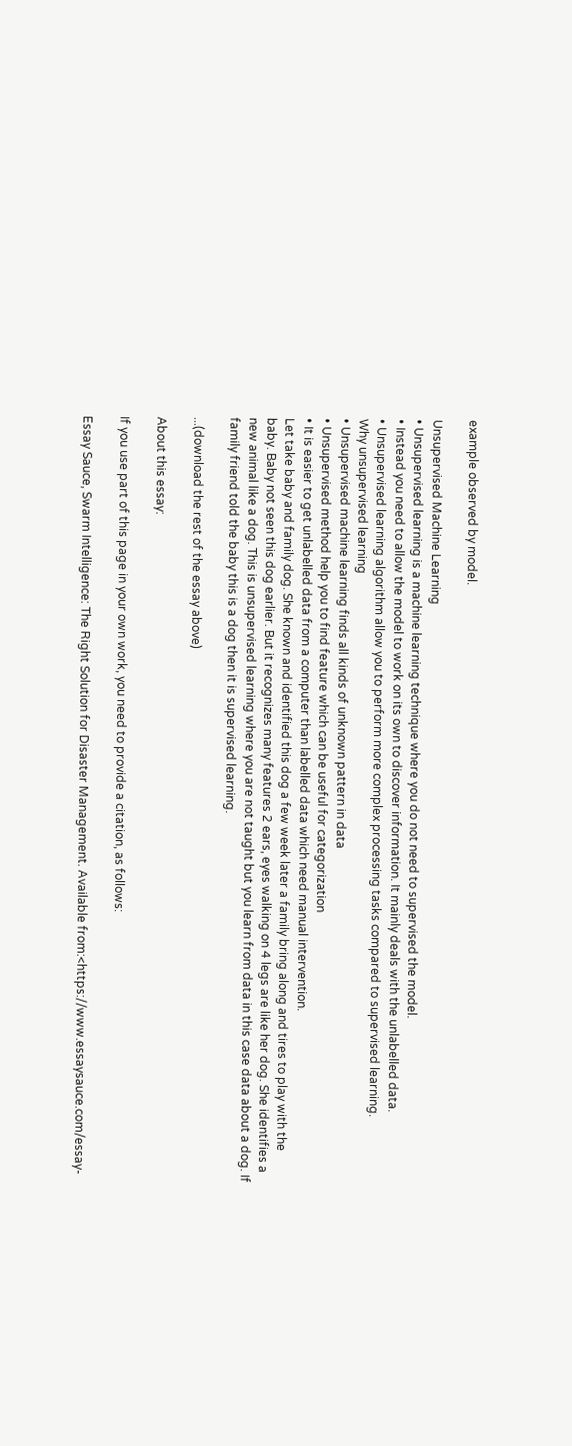example observed by model.

Unsupervised Machine Learning
• Unsupervised learning is a machine learning technique where you do not need to supervised the model.
• Instead you need to allow the model to work on its own to discover information. It mainly deals with the unlabelled data.
• Unsupervised learning algorithm allow you to perform more complex processing tasks compared to supervised learning.
Why unsupervised learning
• Unsupervised machine learning finds all kinds of unknown pattern in data
• Unsupervised method help you to find feature which can be useful for categorization
• It is easier to get unlabelled data from a computer than labelled data which need manual intervention.
Let take baby and family dog. She known and identified this dog a few week later a family bring along and tires to play with the baby. Baby not seen this dog earlier. But it recognizes many features 2 ears, eyes walking on 4 legs are like her dog. She identifies a new animal like a dog. This is unsupervised learning where you are not taught but you learn from data in this case data about a dog. If family friend told the baby this is a dog then it is supervised learning.

...(download the rest of the essay above)

About this essay:

If you use part of this page in your own work, you need to provide a citation, as follows:

Essay Sauce, Swarm Intelligence: The Right Solution for Disaster Management. Available from:<https://www.essaysauce.com/essay-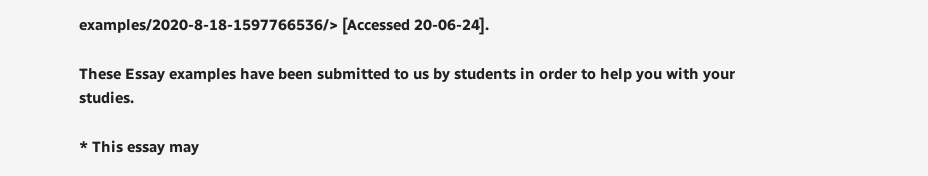examples/2020-8-18-1597766536/> [Accessed 20-06-24].

These Essay examples have been submitted to us by students in order to help you with your studies.

* This essay may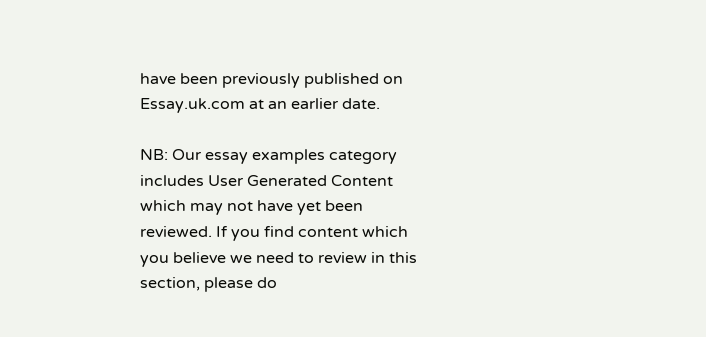have been previously published on Essay.uk.com at an earlier date.

NB: Our essay examples category includes User Generated Content which may not have yet been reviewed. If you find content which you believe we need to review in this section, please do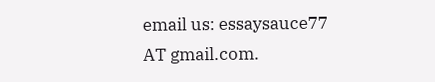email us: essaysauce77 AT gmail.com.